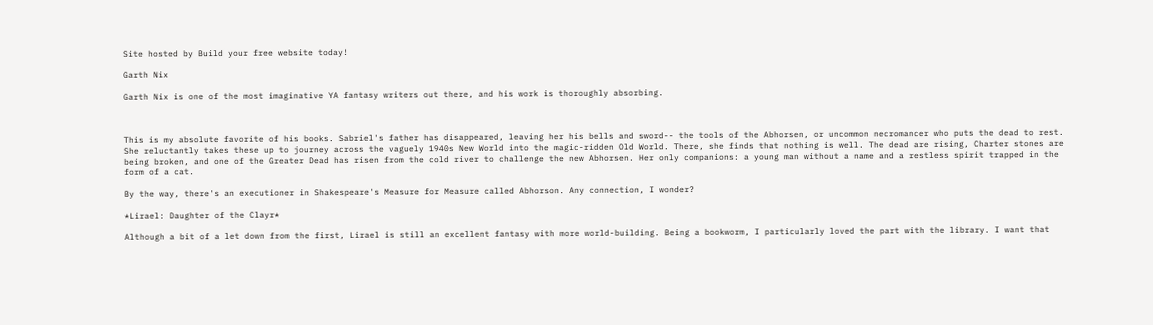Site hosted by Build your free website today!

Garth Nix

Garth Nix is one of the most imaginative YA fantasy writers out there, and his work is thoroughly absorbing.



This is my absolute favorite of his books. Sabriel's father has disappeared, leaving her his bells and sword-- the tools of the Abhorsen, or uncommon necromancer who puts the dead to rest. She reluctantly takes these up to journey across the vaguely 1940s New World into the magic-ridden Old World. There, she finds that nothing is well. The dead are rising, Charter stones are being broken, and one of the Greater Dead has risen from the cold river to challenge the new Abhorsen. Her only companions: a young man without a name and a restless spirit trapped in the form of a cat.

By the way, there's an executioner in Shakespeare's Measure for Measure called Abhorson. Any connection, I wonder?

*Lirael: Daughter of the Clayr*

Although a bit of a let down from the first, Lirael is still an excellent fantasy with more world-building. Being a bookworm, I particularly loved the part with the library. I want that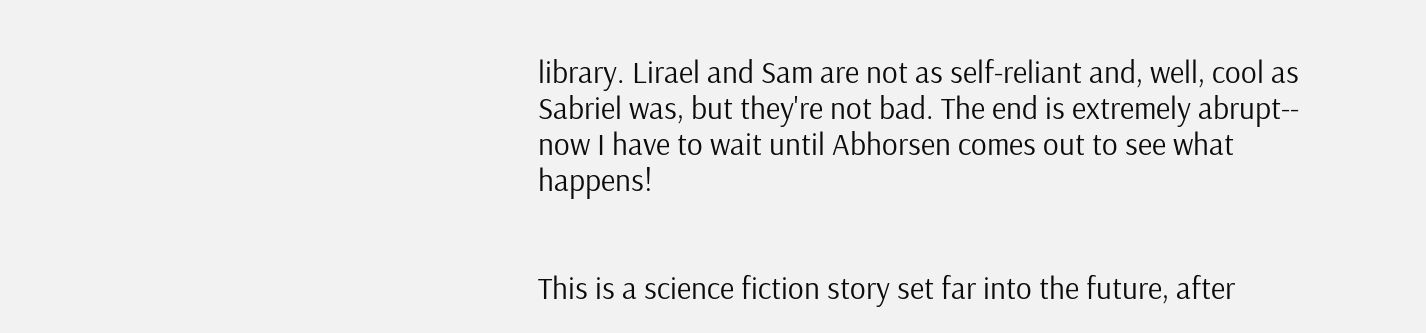library. Lirael and Sam are not as self-reliant and, well, cool as Sabriel was, but they're not bad. The end is extremely abrupt-- now I have to wait until Abhorsen comes out to see what happens!


This is a science fiction story set far into the future, after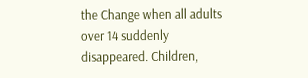the Change when all adults over 14 suddenly disappeared. Children,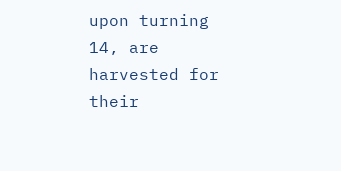upon turning 14, are harvested for their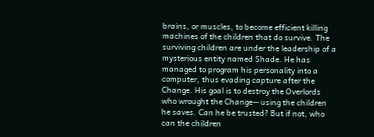brains, or muscles, to become efficient killing machines of the children that do survive. The surviving children are under the leadership of a mysterious entity named Shade. He has managed to program his personality into a computer, thus evading capture after the Change. His goal is to destroy the Overlords who wrought the Change-- using the children he saves. Can he be trusted? But if not, who can the children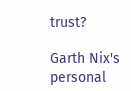trust?

Garth Nix's personal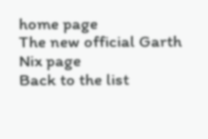home page
The new official Garth Nix page
Back to the list